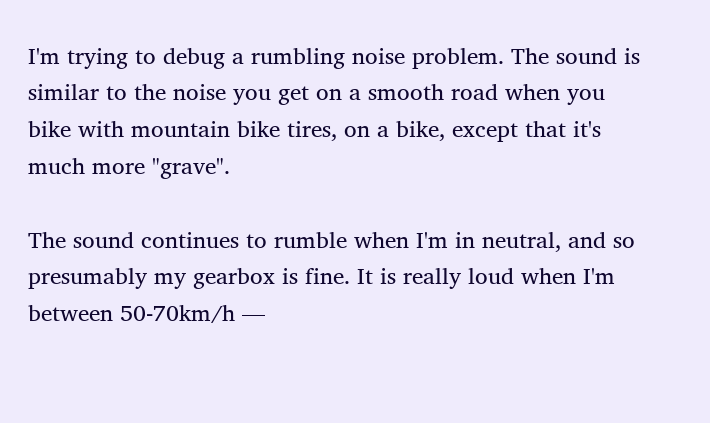I'm trying to debug a rumbling noise problem. The sound is similar to the noise you get on a smooth road when you bike with mountain bike tires, on a bike, except that it's much more "grave".

The sound continues to rumble when I'm in neutral, and so presumably my gearbox is fine. It is really loud when I'm between 50-70km/h —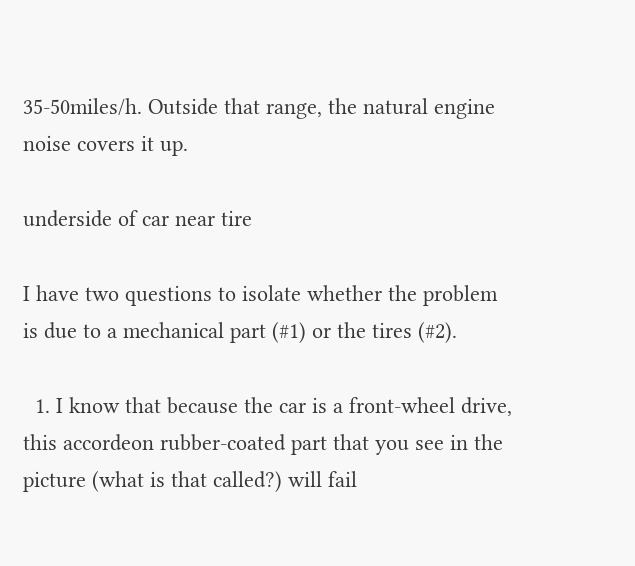35-50miles/h. Outside that range, the natural engine noise covers it up.

underside of car near tire

I have two questions to isolate whether the problem is due to a mechanical part (#1) or the tires (#2).

  1. I know that because the car is a front-wheel drive, this accordeon rubber-coated part that you see in the picture (what is that called?) will fail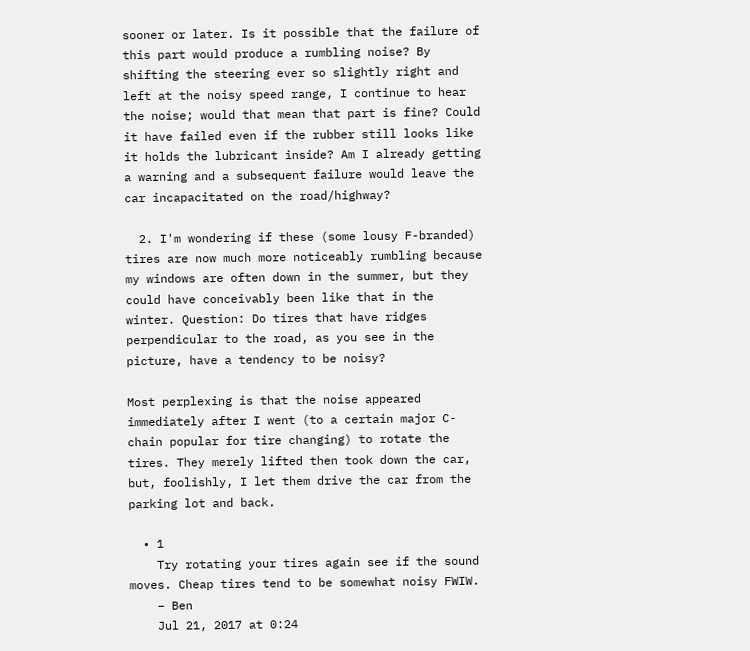sooner or later. Is it possible that the failure of this part would produce a rumbling noise? By shifting the steering ever so slightly right and left at the noisy speed range, I continue to hear the noise; would that mean that part is fine? Could it have failed even if the rubber still looks like it holds the lubricant inside? Am I already getting a warning and a subsequent failure would leave the car incapacitated on the road/highway?

  2. I'm wondering if these (some lousy F-branded) tires are now much more noticeably rumbling because my windows are often down in the summer, but they could have conceivably been like that in the winter. Question: Do tires that have ridges perpendicular to the road, as you see in the picture, have a tendency to be noisy?

Most perplexing is that the noise appeared immediately after I went (to a certain major C-chain popular for tire changing) to rotate the tires. They merely lifted then took down the car, but, foolishly, I let them drive the car from the parking lot and back.

  • 1
    Try rotating your tires again see if the sound moves. Cheap tires tend to be somewhat noisy FWIW.
    – Ben
    Jul 21, 2017 at 0:24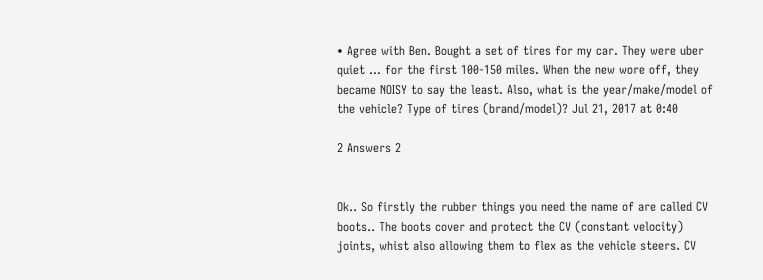• Agree with Ben. Bought a set of tires for my car. They were uber quiet ... for the first 100-150 miles. When the new wore off, they became NOISY to say the least. Also, what is the year/make/model of the vehicle? Type of tires (brand/model)? Jul 21, 2017 at 0:40

2 Answers 2


Ok.. So firstly the rubber things you need the name of are called CV boots.. The boots cover and protect the CV (constant velocity) joints, whist also allowing them to flex as the vehicle steers. CV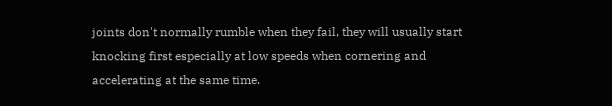joints don't normally rumble when they fail, they will usually start knocking first especially at low speeds when cornering and accelerating at the same time.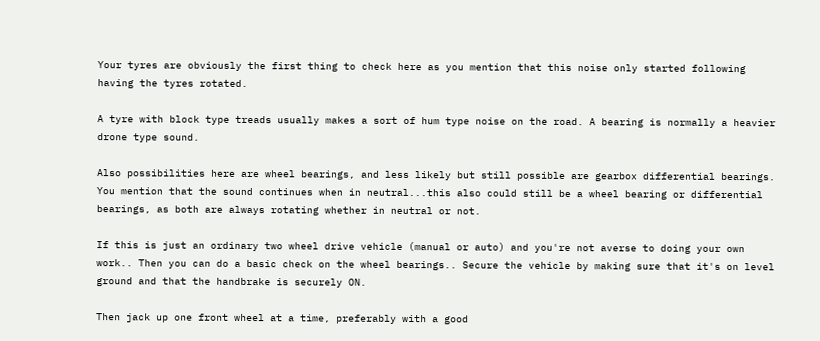Your tyres are obviously the first thing to check here as you mention that this noise only started following having the tyres rotated.

A tyre with block type treads usually makes a sort of hum type noise on the road. A bearing is normally a heavier drone type sound.

Also possibilities here are wheel bearings, and less likely but still possible are gearbox differential bearings. You mention that the sound continues when in neutral...this also could still be a wheel bearing or differential bearings, as both are always rotating whether in neutral or not.

If this is just an ordinary two wheel drive vehicle (manual or auto) and you're not averse to doing your own work.. Then you can do a basic check on the wheel bearings.. Secure the vehicle by making sure that it's on level ground and that the handbrake is securely ON.

Then jack up one front wheel at a time, preferably with a good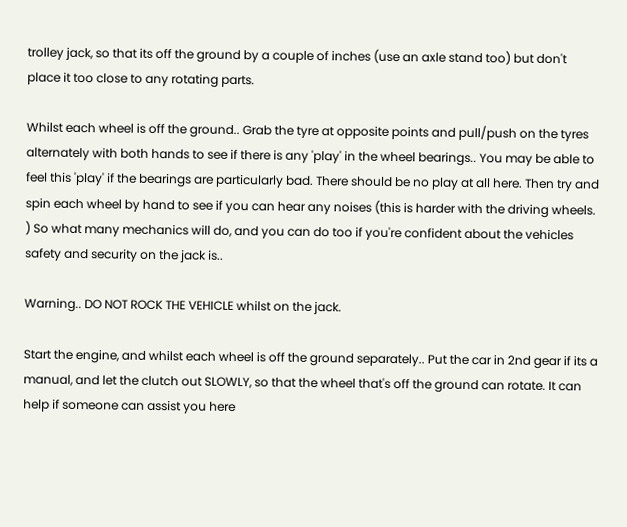trolley jack, so that its off the ground by a couple of inches (use an axle stand too) but don't place it too close to any rotating parts.

Whilst each wheel is off the ground.. Grab the tyre at opposite points and pull/push on the tyres alternately with both hands to see if there is any 'play' in the wheel bearings.. You may be able to feel this 'play' if the bearings are particularly bad. There should be no play at all here. Then try and spin each wheel by hand to see if you can hear any noises (this is harder with the driving wheels. ) So what many mechanics will do, and you can do too if you're confident about the vehicles safety and security on the jack is..

Warning.. DO NOT ROCK THE VEHICLE whilst on the jack.

Start the engine, and whilst each wheel is off the ground separately.. Put the car in 2nd gear if its a manual, and let the clutch out SLOWLY, so that the wheel that's off the ground can rotate. It can help if someone can assist you here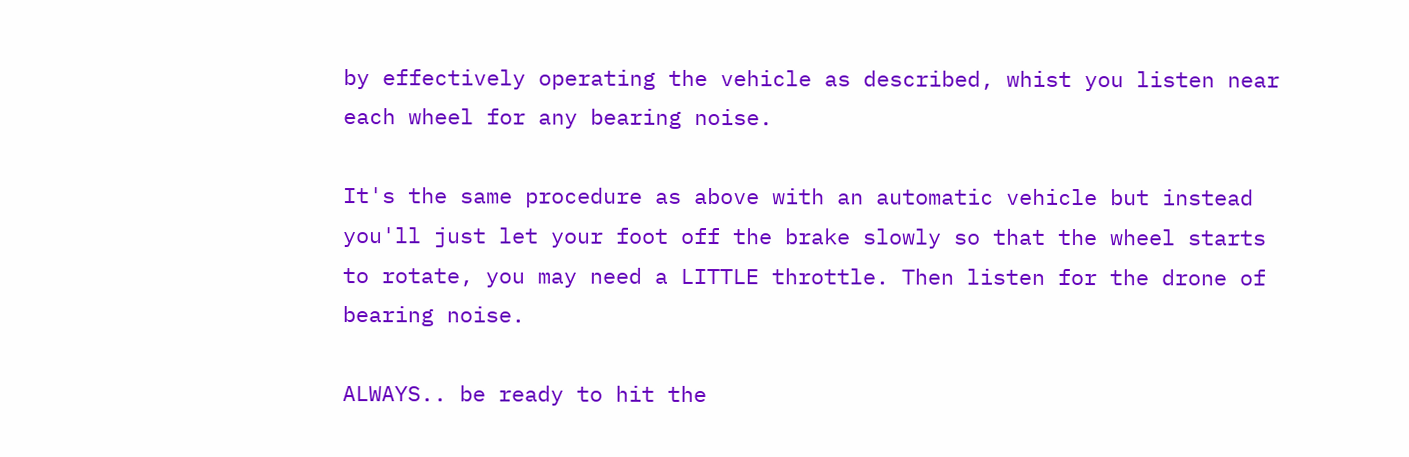by effectively operating the vehicle as described, whist you listen near each wheel for any bearing noise.

It's the same procedure as above with an automatic vehicle but instead you'll just let your foot off the brake slowly so that the wheel starts to rotate, you may need a LITTLE throttle. Then listen for the drone of bearing noise.

ALWAYS.. be ready to hit the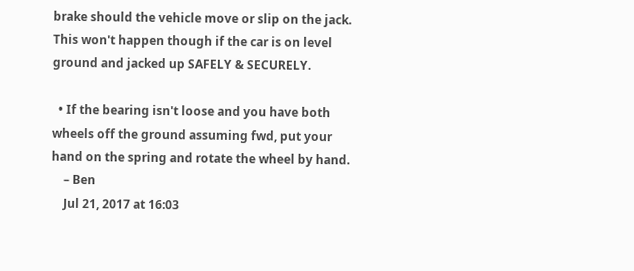brake should the vehicle move or slip on the jack. This won't happen though if the car is on level ground and jacked up SAFELY & SECURELY.

  • If the bearing isn't loose and you have both wheels off the ground assuming fwd, put your hand on the spring and rotate the wheel by hand.
    – Ben
    Jul 21, 2017 at 16:03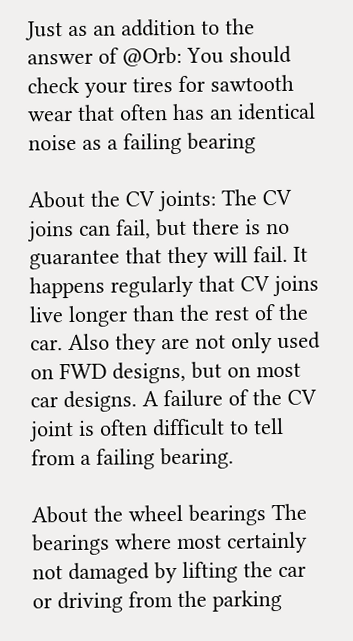Just as an addition to the answer of @Orb: You should check your tires for sawtooth wear that often has an identical noise as a failing bearing

About the CV joints: The CV joins can fail, but there is no guarantee that they will fail. It happens regularly that CV joins live longer than the rest of the car. Also they are not only used on FWD designs, but on most car designs. A failure of the CV joint is often difficult to tell from a failing bearing.

About the wheel bearings The bearings where most certainly not damaged by lifting the car or driving from the parking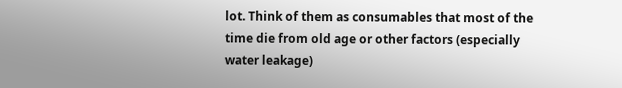lot. Think of them as consumables that most of the time die from old age or other factors (especially water leakage)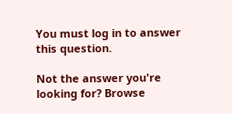You must log in to answer this question.

Not the answer you're looking for? Browse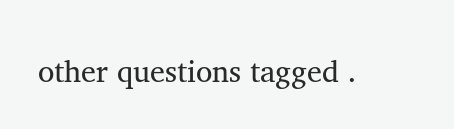other questions tagged .